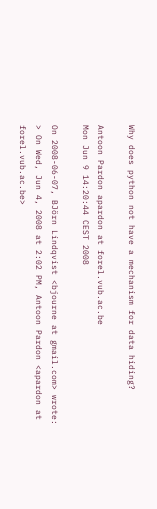Why does python not have a mechanism for data hiding?

Antoon Pardon apardon at forel.vub.ac.be
Mon Jun 9 14:20:44 CEST 2008

On 2008-06-07, BJörn Lindqvist <bjourne at gmail.com> wrote:
> On Wed, Jun 4, 2008 at 2:02 PM, Antoon Pardon <apardon at forel.vub.ac.be>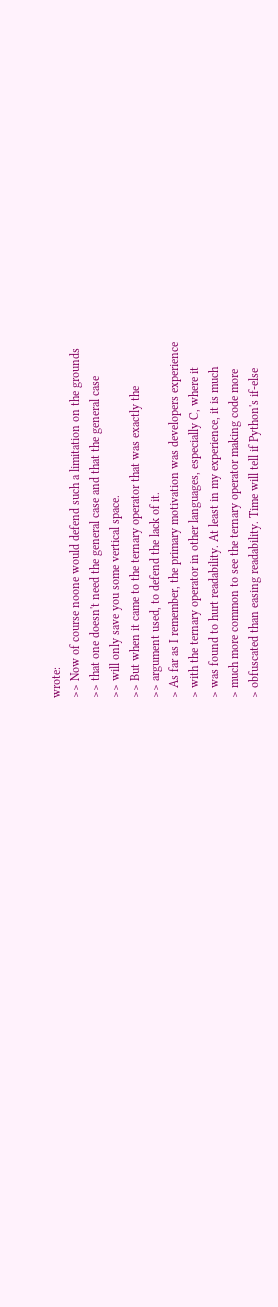wrote:
>> Now of course noone would defend such a limitation on the grounds
>> that one doesn't need the general case and that the general case
>> will only save you some vertical space.
>> But when it came to the ternary operator that was exactly the
>> argument used, to defend the lack of it.
> As far as I remember, the primary motivation was developers experience
> with the ternary operator in other languages, especially C, where it
> was found to hurt readability. At least in my experience, it is much
> much more common to see the ternary operator making code more
> obfuscated than easing readability. Time will tell if Python's if-else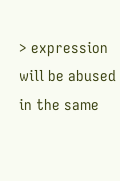> expression will be abused in the same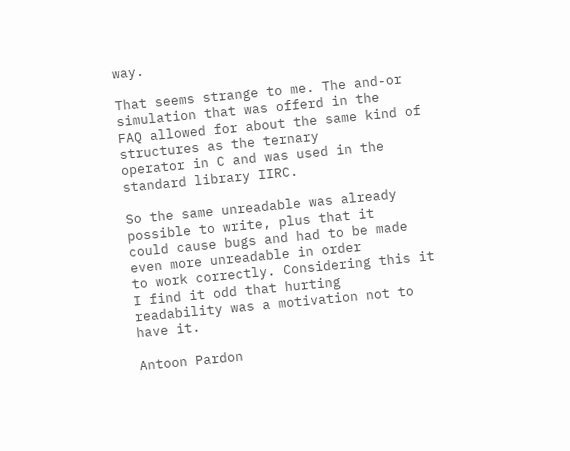way.

That seems strange to me. The and-or simulation that was offerd in the
FAQ allowed for about the same kind of structures as the ternary
operator in C and was used in the standard library IIRC.

So the same unreadable was already possible to write, plus that it
could cause bugs and had to be made even more unreadable in order
to work correctly. Considering this it I find it odd that hurting
readability was a motivation not to have it.

Antoon Pardon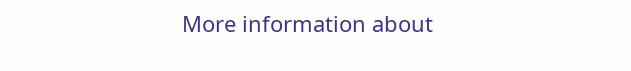More information about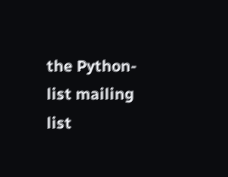the Python-list mailing list